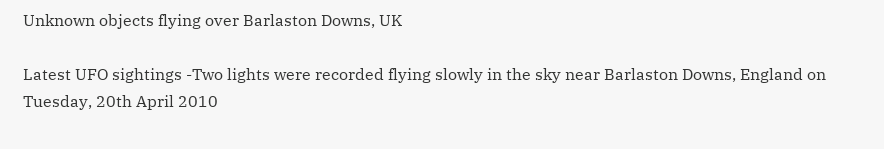Unknown objects flying over Barlaston Downs, UK

Latest UFO sightings -Two lights were recorded flying slowly in the sky near Barlaston Downs, England on Tuesday, 20th April 2010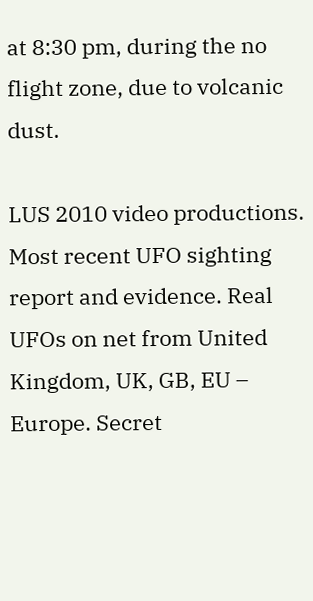at 8:30 pm, during the no flight zone, due to volcanic dust.

LUS 2010 video productions. Most recent UFO sighting report and evidence. Real UFOs on net from United Kingdom, UK, GB, EU – Europe. Secret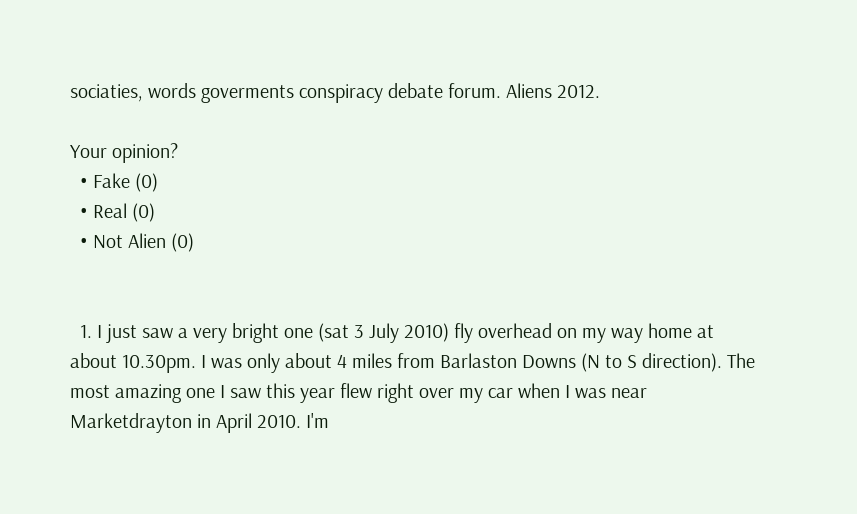sociaties, words goverments conspiracy debate forum. Aliens 2012.

Your opinion?
  • Fake (0)
  • Real (0)
  • Not Alien (0)


  1. I just saw a very bright one (sat 3 July 2010) fly overhead on my way home at about 10.30pm. I was only about 4 miles from Barlaston Downs (N to S direction). The most amazing one I saw this year flew right over my car when I was near Marketdrayton in April 2010. I'm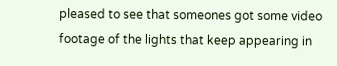pleased to see that someones got some video footage of the lights that keep appearing in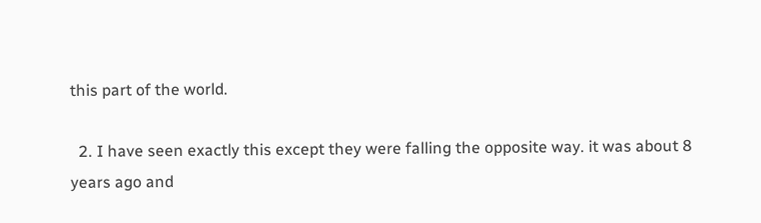this part of the world.

  2. I have seen exactly this except they were falling the opposite way. it was about 8 years ago and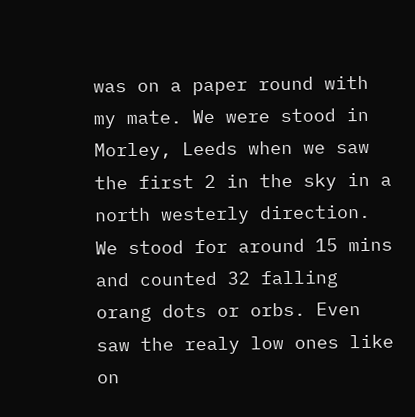was on a paper round with my mate. We were stood in Morley, Leeds when we saw the first 2 in the sky in a north westerly direction. We stood for around 15 mins and counted 32 falling orang dots or orbs. Even saw the realy low ones like on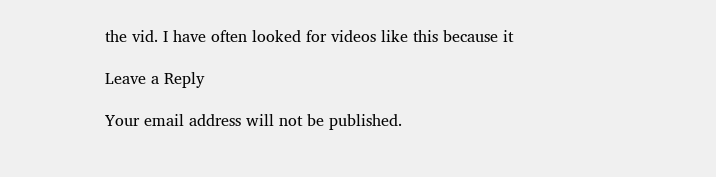the vid. I have often looked for videos like this because it

Leave a Reply

Your email address will not be published.